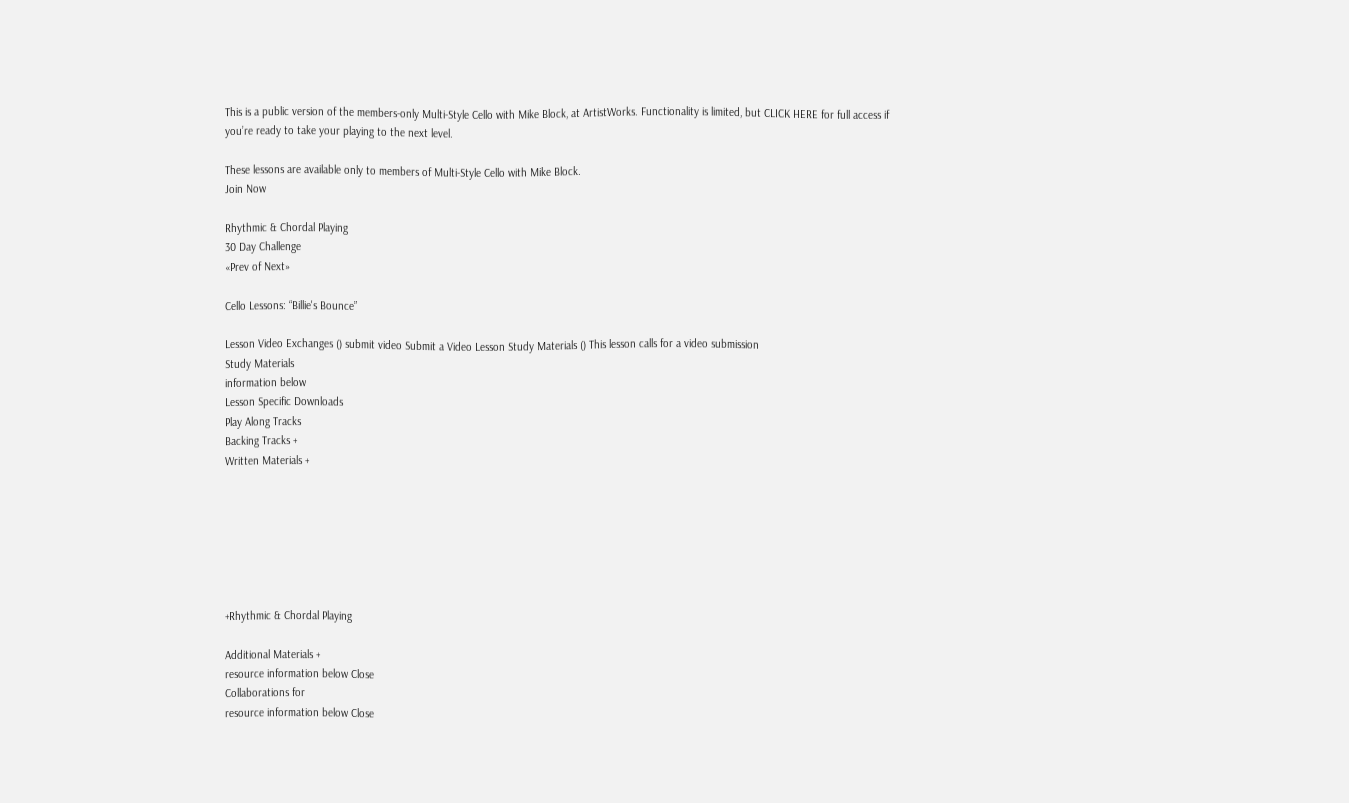This is a public version of the members-only Multi-Style Cello with Mike Block, at ArtistWorks. Functionality is limited, but CLICK HERE for full access if you’re ready to take your playing to the next level.

These lessons are available only to members of Multi-Style Cello with Mike Block.
Join Now

Rhythmic & Chordal Playing
30 Day Challenge
«Prev of Next»

Cello Lessons: “Billie's Bounce”

Lesson Video Exchanges () submit video Submit a Video Lesson Study Materials () This lesson calls for a video submission
Study Materials
information below
Lesson Specific Downloads
Play Along Tracks
Backing Tracks +
Written Materials +







+Rhythmic & Chordal Playing

Additional Materials +
resource information below Close
Collaborations for
resource information below Close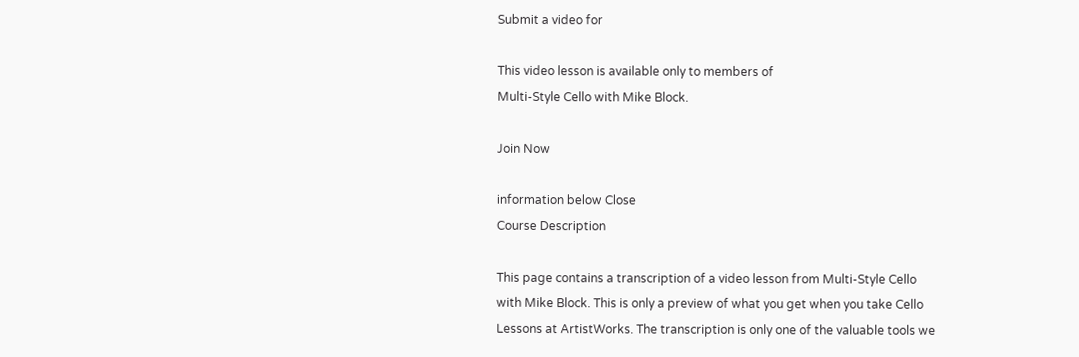Submit a video for

This video lesson is available only to members of
Multi-Style Cello with Mike Block.

Join Now

information below Close
Course Description

This page contains a transcription of a video lesson from Multi-Style Cello with Mike Block. This is only a preview of what you get when you take Cello Lessons at ArtistWorks. The transcription is only one of the valuable tools we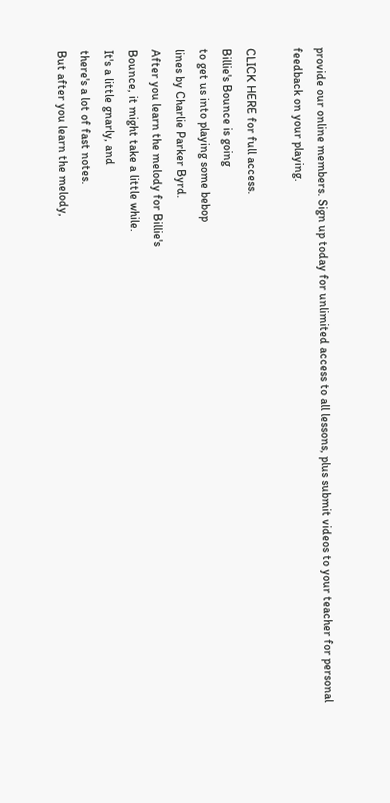provide our online members. Sign up today for unlimited access to all lessons, plus submit videos to your teacher for personal feedback on your playing.

CLICK HERE for full access.
Billie's Bounce is going
to get us into playing some bebop
lines by Charlie Parker Byrd.
After you learn the melody for Billie's
Bounce, it might take a little while.
It's a little gnarly, and
there's a lot of fast notes.
But after you learn the melody,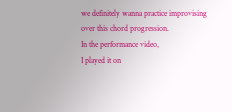we definitely wanna practice improvising
over this chord progression.
In the performance video,
I played it on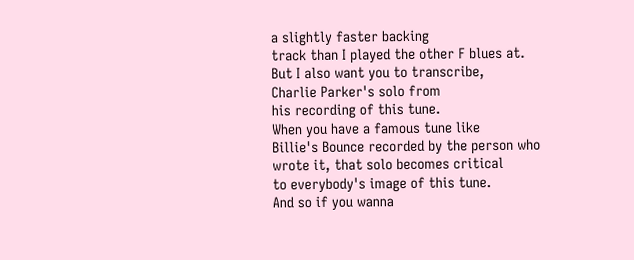a slightly faster backing
track than I played the other F blues at.
But I also want you to transcribe,
Charlie Parker's solo from
his recording of this tune.
When you have a famous tune like
Billie's Bounce recorded by the person who
wrote it, that solo becomes critical
to everybody's image of this tune.
And so if you wanna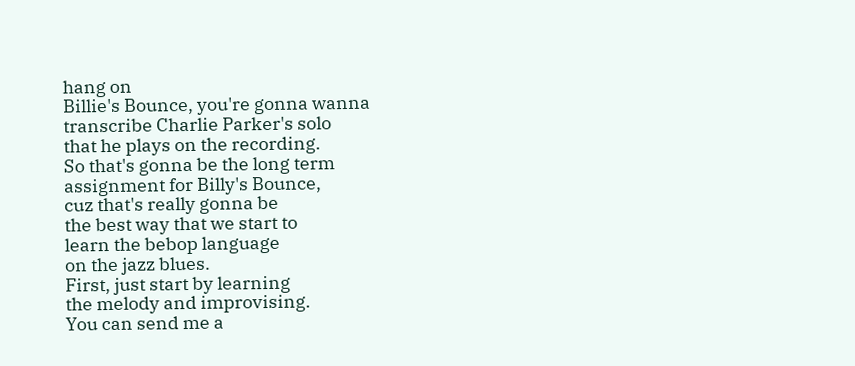hang on
Billie's Bounce, you're gonna wanna
transcribe Charlie Parker's solo
that he plays on the recording.
So that's gonna be the long term
assignment for Billy's Bounce,
cuz that's really gonna be
the best way that we start to
learn the bebop language
on the jazz blues.
First, just start by learning
the melody and improvising.
You can send me a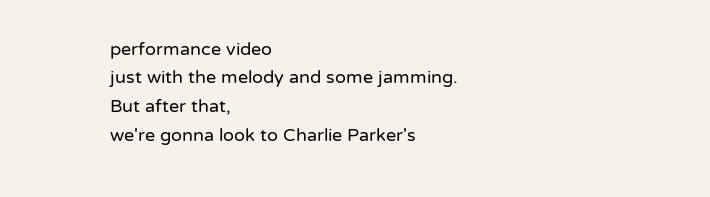performance video
just with the melody and some jamming.
But after that,
we're gonna look to Charlie Parker's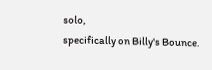solo,
specifically on Billy's Bounce.